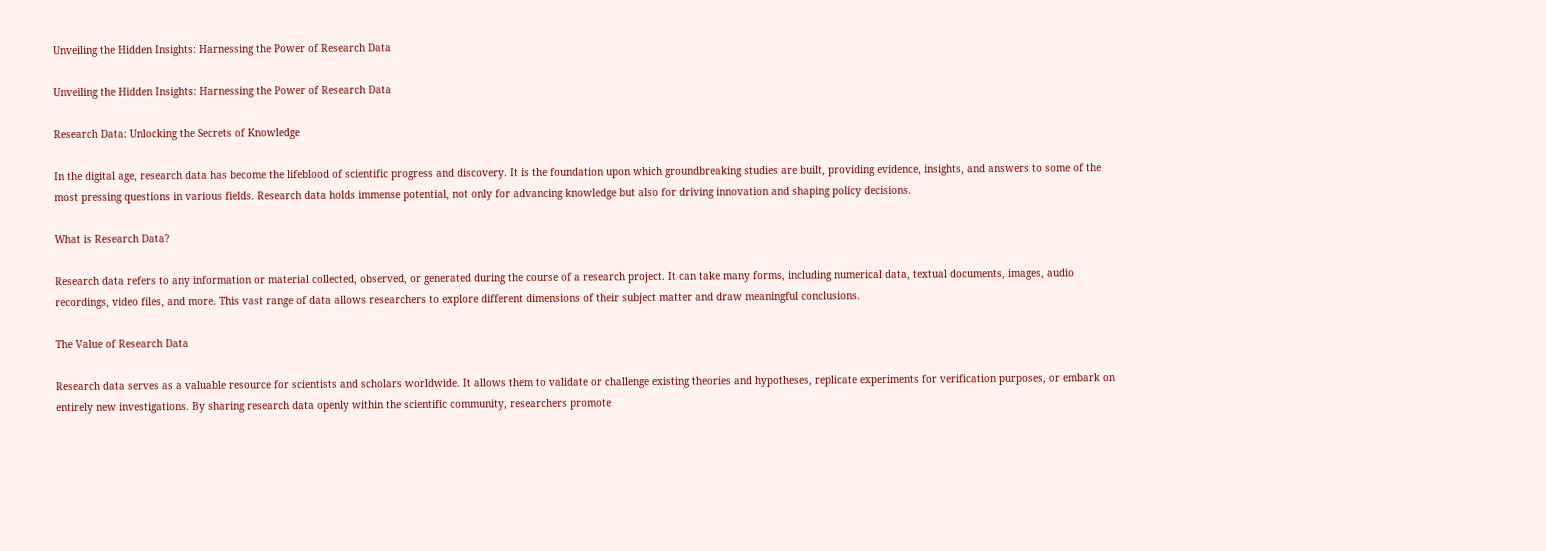Unveiling the Hidden Insights: Harnessing the Power of Research Data

Unveiling the Hidden Insights: Harnessing the Power of Research Data

Research Data: Unlocking the Secrets of Knowledge

In the digital age, research data has become the lifeblood of scientific progress and discovery. It is the foundation upon which groundbreaking studies are built, providing evidence, insights, and answers to some of the most pressing questions in various fields. Research data holds immense potential, not only for advancing knowledge but also for driving innovation and shaping policy decisions.

What is Research Data?

Research data refers to any information or material collected, observed, or generated during the course of a research project. It can take many forms, including numerical data, textual documents, images, audio recordings, video files, and more. This vast range of data allows researchers to explore different dimensions of their subject matter and draw meaningful conclusions.

The Value of Research Data

Research data serves as a valuable resource for scientists and scholars worldwide. It allows them to validate or challenge existing theories and hypotheses, replicate experiments for verification purposes, or embark on entirely new investigations. By sharing research data openly within the scientific community, researchers promote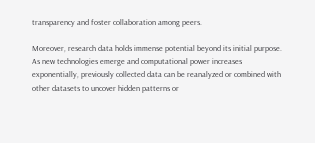transparency and foster collaboration among peers.

Moreover, research data holds immense potential beyond its initial purpose. As new technologies emerge and computational power increases exponentially, previously collected data can be reanalyzed or combined with other datasets to uncover hidden patterns or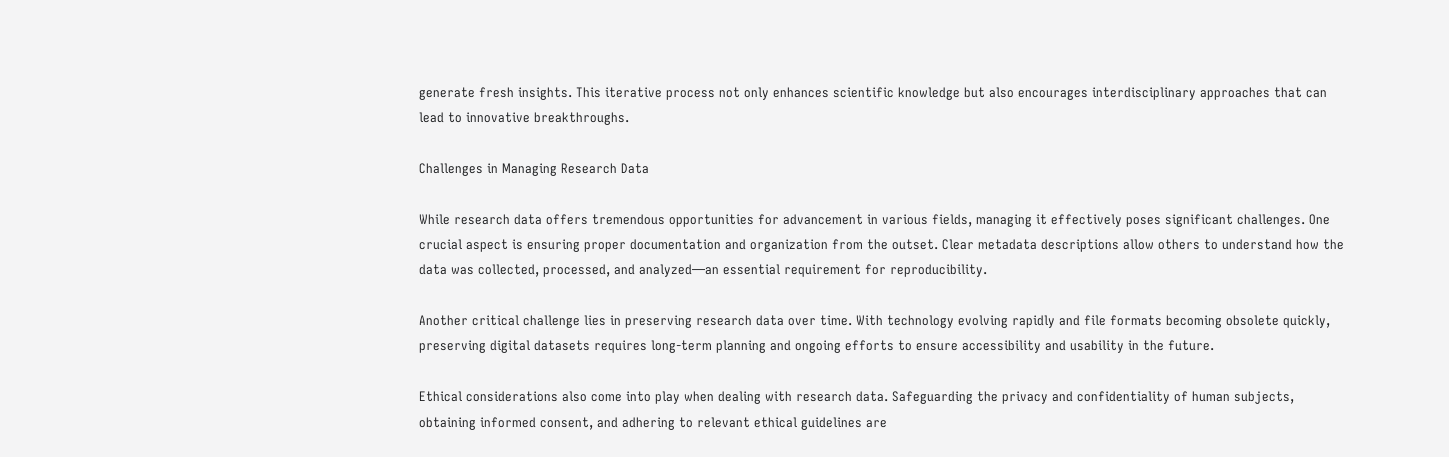generate fresh insights. This iterative process not only enhances scientific knowledge but also encourages interdisciplinary approaches that can lead to innovative breakthroughs.

Challenges in Managing Research Data

While research data offers tremendous opportunities for advancement in various fields, managing it effectively poses significant challenges. One crucial aspect is ensuring proper documentation and organization from the outset. Clear metadata descriptions allow others to understand how the data was collected, processed, and analyzed—an essential requirement for reproducibility.

Another critical challenge lies in preserving research data over time. With technology evolving rapidly and file formats becoming obsolete quickly, preserving digital datasets requires long-term planning and ongoing efforts to ensure accessibility and usability in the future.

Ethical considerations also come into play when dealing with research data. Safeguarding the privacy and confidentiality of human subjects, obtaining informed consent, and adhering to relevant ethical guidelines are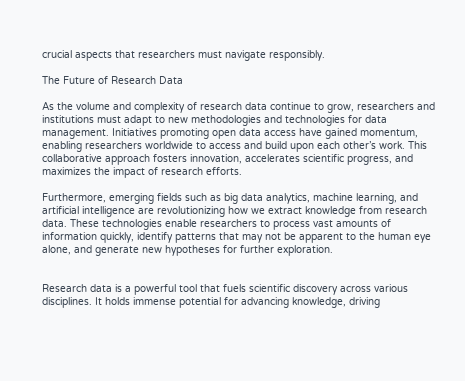crucial aspects that researchers must navigate responsibly.

The Future of Research Data

As the volume and complexity of research data continue to grow, researchers and institutions must adapt to new methodologies and technologies for data management. Initiatives promoting open data access have gained momentum, enabling researchers worldwide to access and build upon each other’s work. This collaborative approach fosters innovation, accelerates scientific progress, and maximizes the impact of research efforts.

Furthermore, emerging fields such as big data analytics, machine learning, and artificial intelligence are revolutionizing how we extract knowledge from research data. These technologies enable researchers to process vast amounts of information quickly, identify patterns that may not be apparent to the human eye alone, and generate new hypotheses for further exploration.


Research data is a powerful tool that fuels scientific discovery across various disciplines. It holds immense potential for advancing knowledge, driving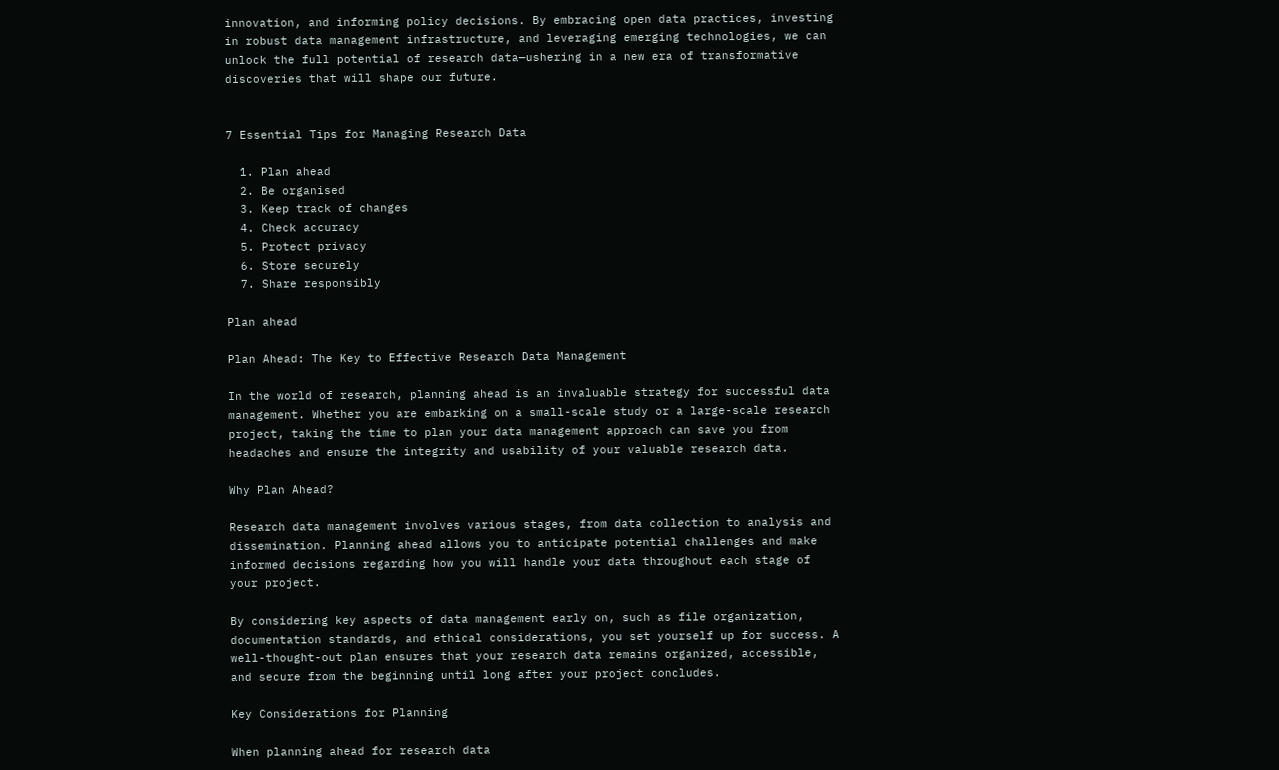innovation, and informing policy decisions. By embracing open data practices, investing in robust data management infrastructure, and leveraging emerging technologies, we can unlock the full potential of research data—ushering in a new era of transformative discoveries that will shape our future.


7 Essential Tips for Managing Research Data

  1. Plan ahead
  2. Be organised
  3. Keep track of changes
  4. Check accuracy
  5. Protect privacy
  6. Store securely
  7. Share responsibly

Plan ahead

Plan Ahead: The Key to Effective Research Data Management

In the world of research, planning ahead is an invaluable strategy for successful data management. Whether you are embarking on a small-scale study or a large-scale research project, taking the time to plan your data management approach can save you from headaches and ensure the integrity and usability of your valuable research data.

Why Plan Ahead?

Research data management involves various stages, from data collection to analysis and dissemination. Planning ahead allows you to anticipate potential challenges and make informed decisions regarding how you will handle your data throughout each stage of your project.

By considering key aspects of data management early on, such as file organization, documentation standards, and ethical considerations, you set yourself up for success. A well-thought-out plan ensures that your research data remains organized, accessible, and secure from the beginning until long after your project concludes.

Key Considerations for Planning

When planning ahead for research data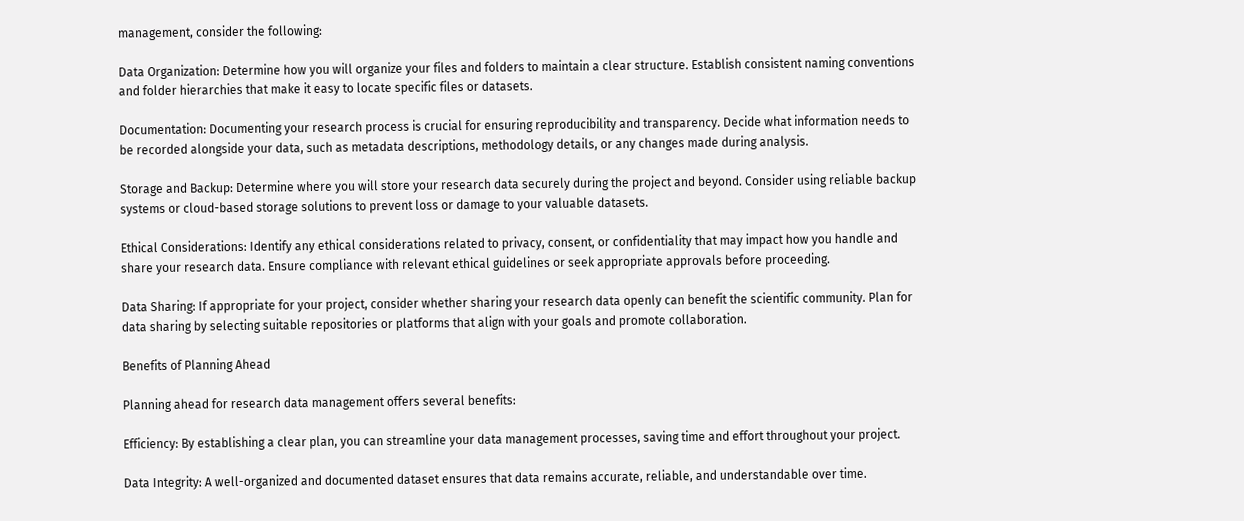management, consider the following:

Data Organization: Determine how you will organize your files and folders to maintain a clear structure. Establish consistent naming conventions and folder hierarchies that make it easy to locate specific files or datasets.

Documentation: Documenting your research process is crucial for ensuring reproducibility and transparency. Decide what information needs to be recorded alongside your data, such as metadata descriptions, methodology details, or any changes made during analysis.

Storage and Backup: Determine where you will store your research data securely during the project and beyond. Consider using reliable backup systems or cloud-based storage solutions to prevent loss or damage to your valuable datasets.

Ethical Considerations: Identify any ethical considerations related to privacy, consent, or confidentiality that may impact how you handle and share your research data. Ensure compliance with relevant ethical guidelines or seek appropriate approvals before proceeding.

Data Sharing: If appropriate for your project, consider whether sharing your research data openly can benefit the scientific community. Plan for data sharing by selecting suitable repositories or platforms that align with your goals and promote collaboration.

Benefits of Planning Ahead

Planning ahead for research data management offers several benefits:

Efficiency: By establishing a clear plan, you can streamline your data management processes, saving time and effort throughout your project.

Data Integrity: A well-organized and documented dataset ensures that data remains accurate, reliable, and understandable over time.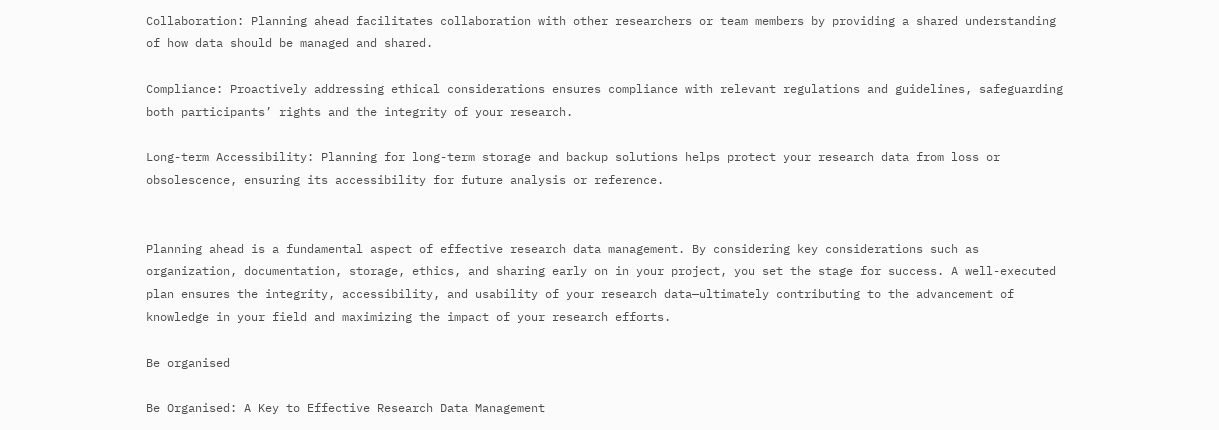Collaboration: Planning ahead facilitates collaboration with other researchers or team members by providing a shared understanding of how data should be managed and shared.

Compliance: Proactively addressing ethical considerations ensures compliance with relevant regulations and guidelines, safeguarding both participants’ rights and the integrity of your research.

Long-term Accessibility: Planning for long-term storage and backup solutions helps protect your research data from loss or obsolescence, ensuring its accessibility for future analysis or reference.


Planning ahead is a fundamental aspect of effective research data management. By considering key considerations such as organization, documentation, storage, ethics, and sharing early on in your project, you set the stage for success. A well-executed plan ensures the integrity, accessibility, and usability of your research data—ultimately contributing to the advancement of knowledge in your field and maximizing the impact of your research efforts.

Be organised

Be Organised: A Key to Effective Research Data Management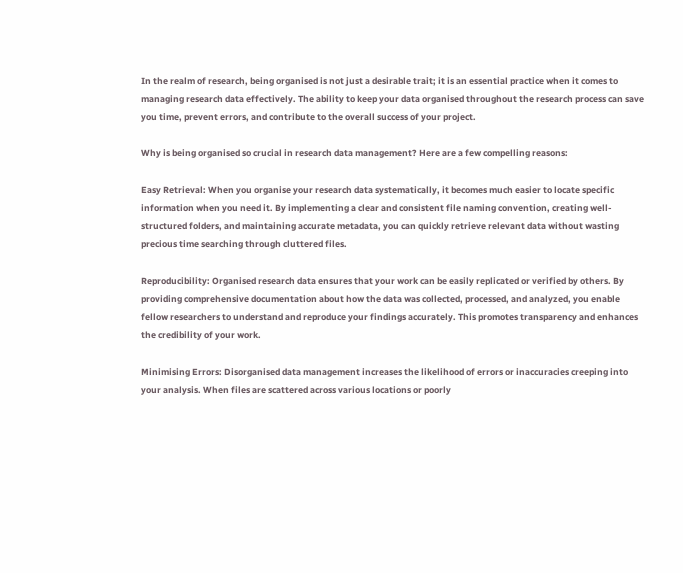In the realm of research, being organised is not just a desirable trait; it is an essential practice when it comes to managing research data effectively. The ability to keep your data organised throughout the research process can save you time, prevent errors, and contribute to the overall success of your project.

Why is being organised so crucial in research data management? Here are a few compelling reasons:

Easy Retrieval: When you organise your research data systematically, it becomes much easier to locate specific information when you need it. By implementing a clear and consistent file naming convention, creating well-structured folders, and maintaining accurate metadata, you can quickly retrieve relevant data without wasting precious time searching through cluttered files.

Reproducibility: Organised research data ensures that your work can be easily replicated or verified by others. By providing comprehensive documentation about how the data was collected, processed, and analyzed, you enable fellow researchers to understand and reproduce your findings accurately. This promotes transparency and enhances the credibility of your work.

Minimising Errors: Disorganised data management increases the likelihood of errors or inaccuracies creeping into your analysis. When files are scattered across various locations or poorly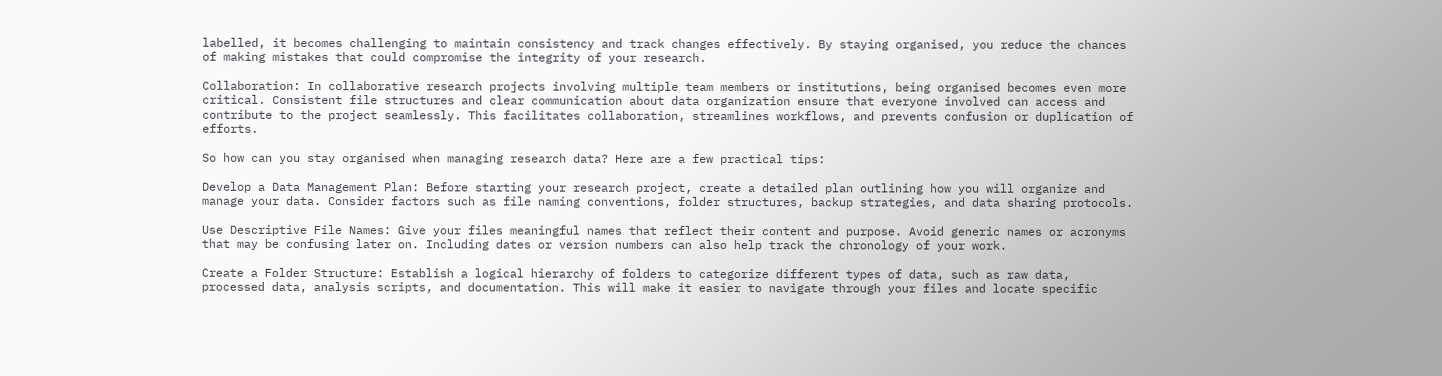labelled, it becomes challenging to maintain consistency and track changes effectively. By staying organised, you reduce the chances of making mistakes that could compromise the integrity of your research.

Collaboration: In collaborative research projects involving multiple team members or institutions, being organised becomes even more critical. Consistent file structures and clear communication about data organization ensure that everyone involved can access and contribute to the project seamlessly. This facilitates collaboration, streamlines workflows, and prevents confusion or duplication of efforts.

So how can you stay organised when managing research data? Here are a few practical tips:

Develop a Data Management Plan: Before starting your research project, create a detailed plan outlining how you will organize and manage your data. Consider factors such as file naming conventions, folder structures, backup strategies, and data sharing protocols.

Use Descriptive File Names: Give your files meaningful names that reflect their content and purpose. Avoid generic names or acronyms that may be confusing later on. Including dates or version numbers can also help track the chronology of your work.

Create a Folder Structure: Establish a logical hierarchy of folders to categorize different types of data, such as raw data, processed data, analysis scripts, and documentation. This will make it easier to navigate through your files and locate specific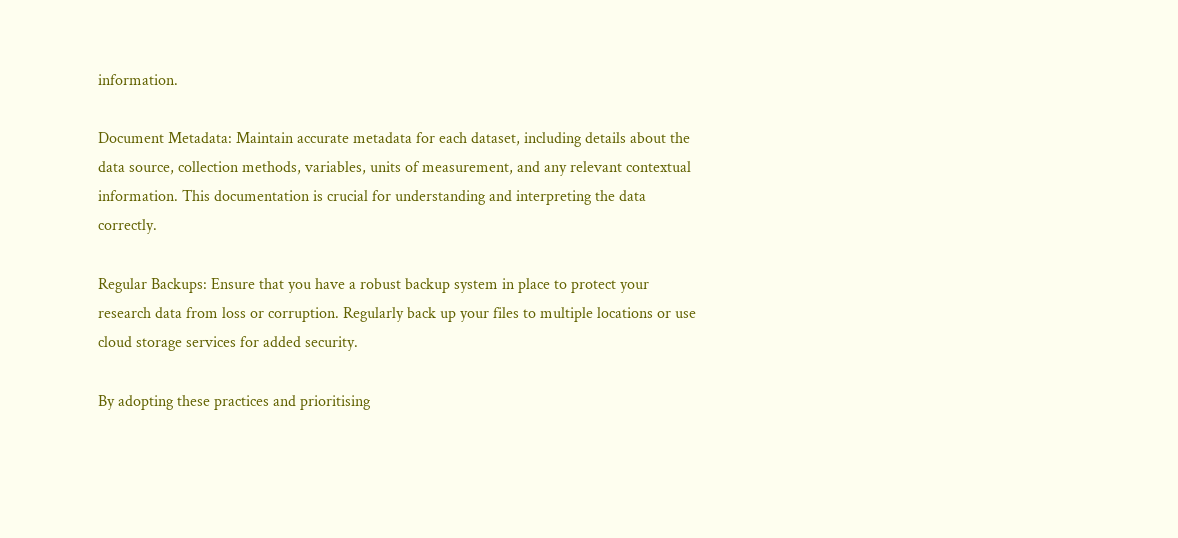information.

Document Metadata: Maintain accurate metadata for each dataset, including details about the data source, collection methods, variables, units of measurement, and any relevant contextual information. This documentation is crucial for understanding and interpreting the data correctly.

Regular Backups: Ensure that you have a robust backup system in place to protect your research data from loss or corruption. Regularly back up your files to multiple locations or use cloud storage services for added security.

By adopting these practices and prioritising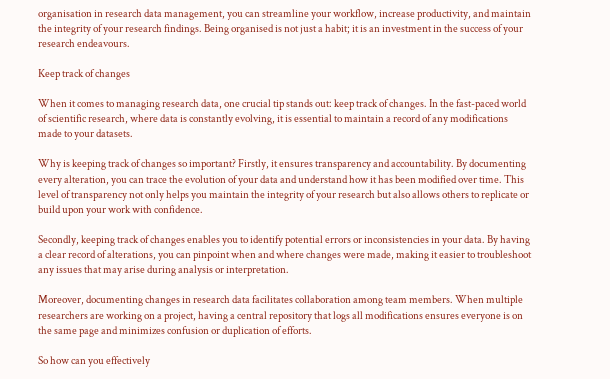organisation in research data management, you can streamline your workflow, increase productivity, and maintain the integrity of your research findings. Being organised is not just a habit; it is an investment in the success of your research endeavours.

Keep track of changes

When it comes to managing research data, one crucial tip stands out: keep track of changes. In the fast-paced world of scientific research, where data is constantly evolving, it is essential to maintain a record of any modifications made to your datasets.

Why is keeping track of changes so important? Firstly, it ensures transparency and accountability. By documenting every alteration, you can trace the evolution of your data and understand how it has been modified over time. This level of transparency not only helps you maintain the integrity of your research but also allows others to replicate or build upon your work with confidence.

Secondly, keeping track of changes enables you to identify potential errors or inconsistencies in your data. By having a clear record of alterations, you can pinpoint when and where changes were made, making it easier to troubleshoot any issues that may arise during analysis or interpretation.

Moreover, documenting changes in research data facilitates collaboration among team members. When multiple researchers are working on a project, having a central repository that logs all modifications ensures everyone is on the same page and minimizes confusion or duplication of efforts.

So how can you effectively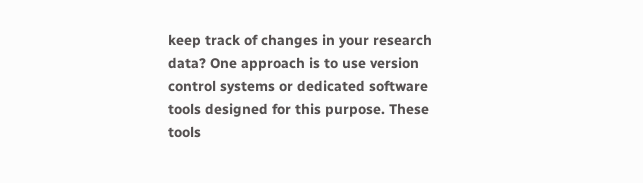keep track of changes in your research data? One approach is to use version control systems or dedicated software tools designed for this purpose. These tools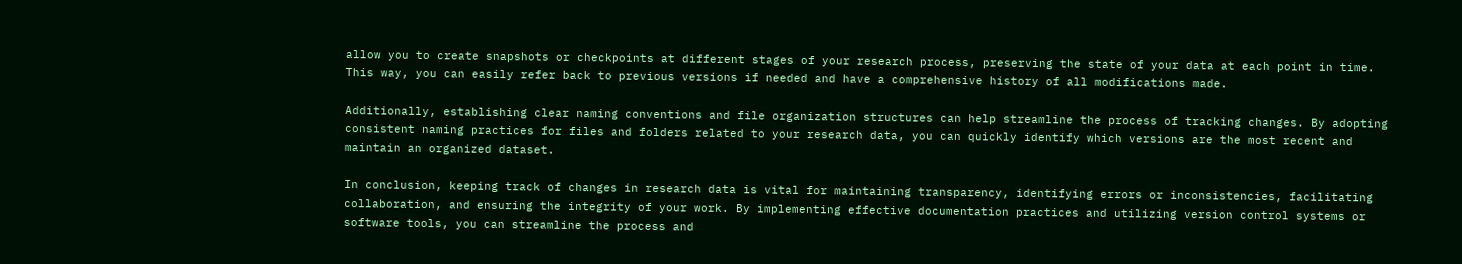allow you to create snapshots or checkpoints at different stages of your research process, preserving the state of your data at each point in time. This way, you can easily refer back to previous versions if needed and have a comprehensive history of all modifications made.

Additionally, establishing clear naming conventions and file organization structures can help streamline the process of tracking changes. By adopting consistent naming practices for files and folders related to your research data, you can quickly identify which versions are the most recent and maintain an organized dataset.

In conclusion, keeping track of changes in research data is vital for maintaining transparency, identifying errors or inconsistencies, facilitating collaboration, and ensuring the integrity of your work. By implementing effective documentation practices and utilizing version control systems or software tools, you can streamline the process and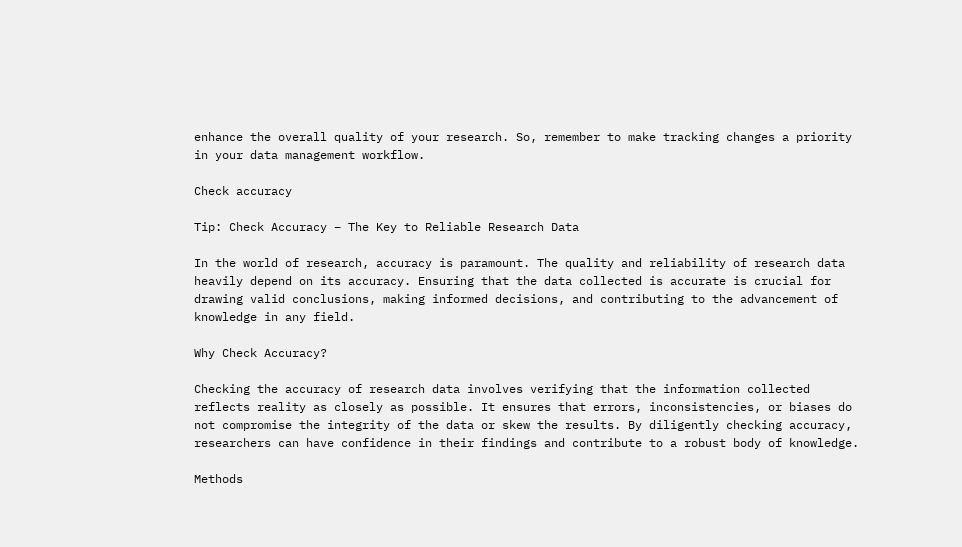enhance the overall quality of your research. So, remember to make tracking changes a priority in your data management workflow.

Check accuracy

Tip: Check Accuracy – The Key to Reliable Research Data

In the world of research, accuracy is paramount. The quality and reliability of research data heavily depend on its accuracy. Ensuring that the data collected is accurate is crucial for drawing valid conclusions, making informed decisions, and contributing to the advancement of knowledge in any field.

Why Check Accuracy?

Checking the accuracy of research data involves verifying that the information collected reflects reality as closely as possible. It ensures that errors, inconsistencies, or biases do not compromise the integrity of the data or skew the results. By diligently checking accuracy, researchers can have confidence in their findings and contribute to a robust body of knowledge.

Methods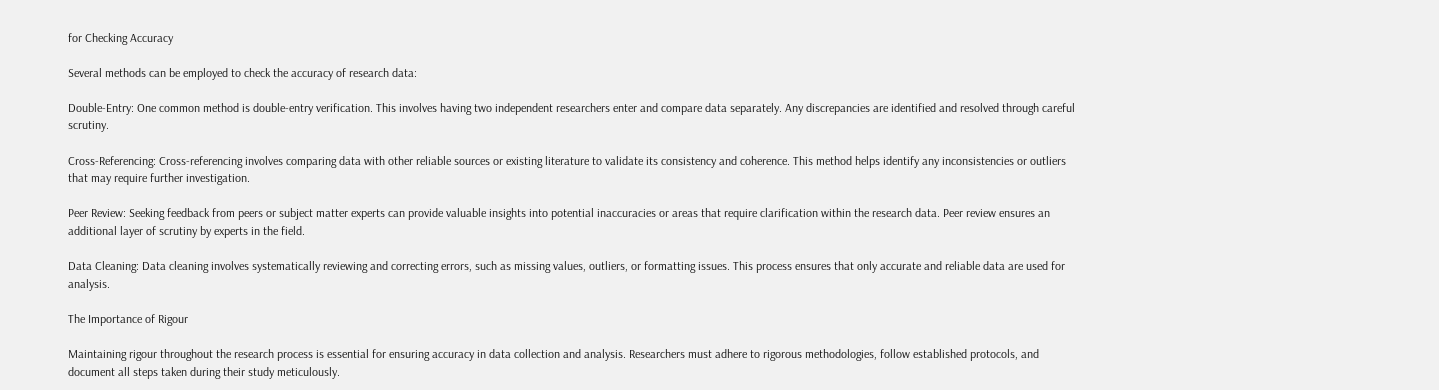for Checking Accuracy

Several methods can be employed to check the accuracy of research data:

Double-Entry: One common method is double-entry verification. This involves having two independent researchers enter and compare data separately. Any discrepancies are identified and resolved through careful scrutiny.

Cross-Referencing: Cross-referencing involves comparing data with other reliable sources or existing literature to validate its consistency and coherence. This method helps identify any inconsistencies or outliers that may require further investigation.

Peer Review: Seeking feedback from peers or subject matter experts can provide valuable insights into potential inaccuracies or areas that require clarification within the research data. Peer review ensures an additional layer of scrutiny by experts in the field.

Data Cleaning: Data cleaning involves systematically reviewing and correcting errors, such as missing values, outliers, or formatting issues. This process ensures that only accurate and reliable data are used for analysis.

The Importance of Rigour

Maintaining rigour throughout the research process is essential for ensuring accuracy in data collection and analysis. Researchers must adhere to rigorous methodologies, follow established protocols, and document all steps taken during their study meticulously.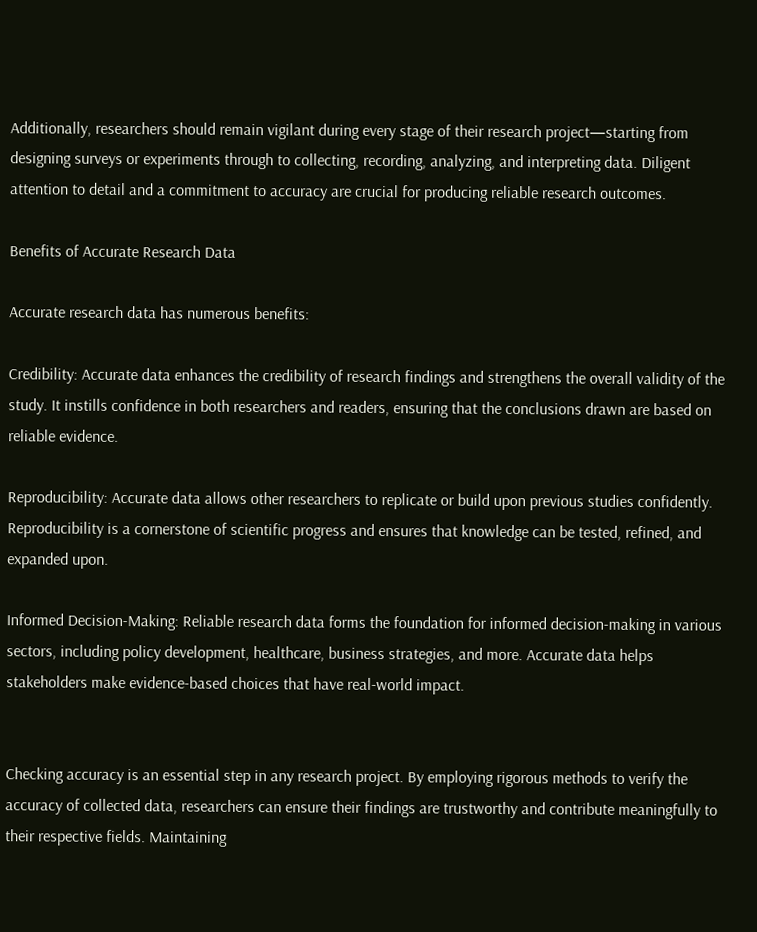Additionally, researchers should remain vigilant during every stage of their research project—starting from designing surveys or experiments through to collecting, recording, analyzing, and interpreting data. Diligent attention to detail and a commitment to accuracy are crucial for producing reliable research outcomes.

Benefits of Accurate Research Data

Accurate research data has numerous benefits:

Credibility: Accurate data enhances the credibility of research findings and strengthens the overall validity of the study. It instills confidence in both researchers and readers, ensuring that the conclusions drawn are based on reliable evidence.

Reproducibility: Accurate data allows other researchers to replicate or build upon previous studies confidently. Reproducibility is a cornerstone of scientific progress and ensures that knowledge can be tested, refined, and expanded upon.

Informed Decision-Making: Reliable research data forms the foundation for informed decision-making in various sectors, including policy development, healthcare, business strategies, and more. Accurate data helps stakeholders make evidence-based choices that have real-world impact.


Checking accuracy is an essential step in any research project. By employing rigorous methods to verify the accuracy of collected data, researchers can ensure their findings are trustworthy and contribute meaningfully to their respective fields. Maintaining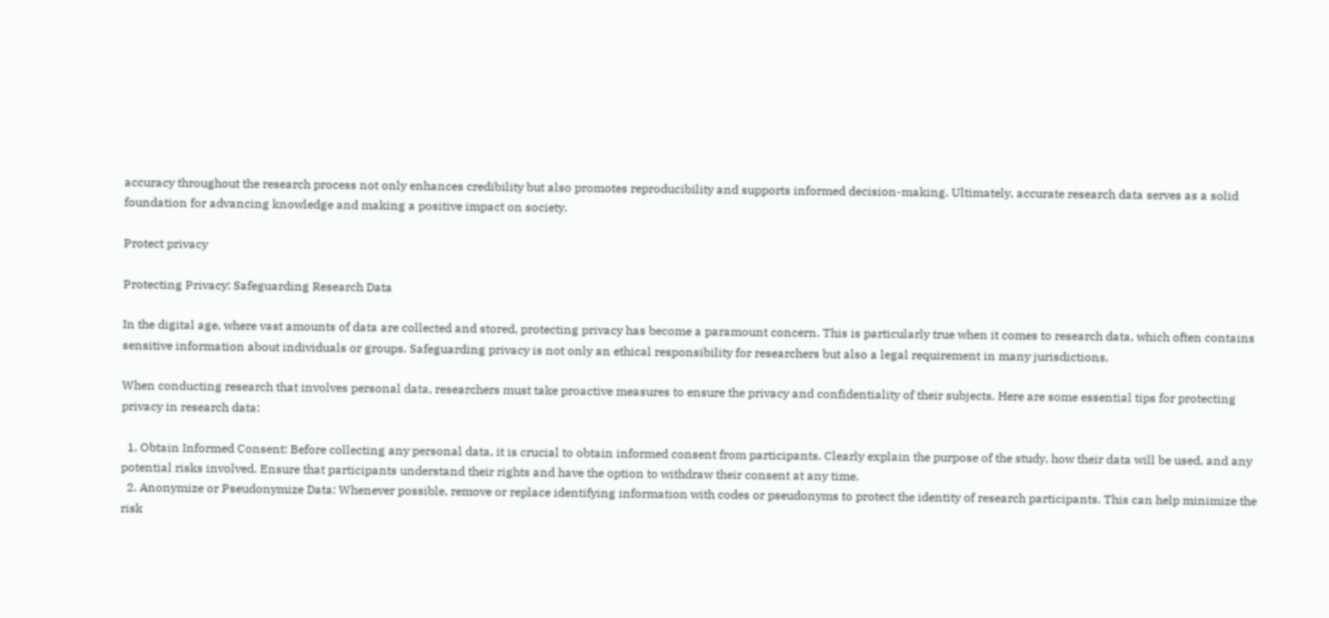accuracy throughout the research process not only enhances credibility but also promotes reproducibility and supports informed decision-making. Ultimately, accurate research data serves as a solid foundation for advancing knowledge and making a positive impact on society.

Protect privacy

Protecting Privacy: Safeguarding Research Data

In the digital age, where vast amounts of data are collected and stored, protecting privacy has become a paramount concern. This is particularly true when it comes to research data, which often contains sensitive information about individuals or groups. Safeguarding privacy is not only an ethical responsibility for researchers but also a legal requirement in many jurisdictions.

When conducting research that involves personal data, researchers must take proactive measures to ensure the privacy and confidentiality of their subjects. Here are some essential tips for protecting privacy in research data:

  1. Obtain Informed Consent: Before collecting any personal data, it is crucial to obtain informed consent from participants. Clearly explain the purpose of the study, how their data will be used, and any potential risks involved. Ensure that participants understand their rights and have the option to withdraw their consent at any time.
  2. Anonymize or Pseudonymize Data: Whenever possible, remove or replace identifying information with codes or pseudonyms to protect the identity of research participants. This can help minimize the risk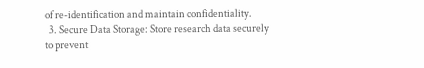of re-identification and maintain confidentiality.
  3. Secure Data Storage: Store research data securely to prevent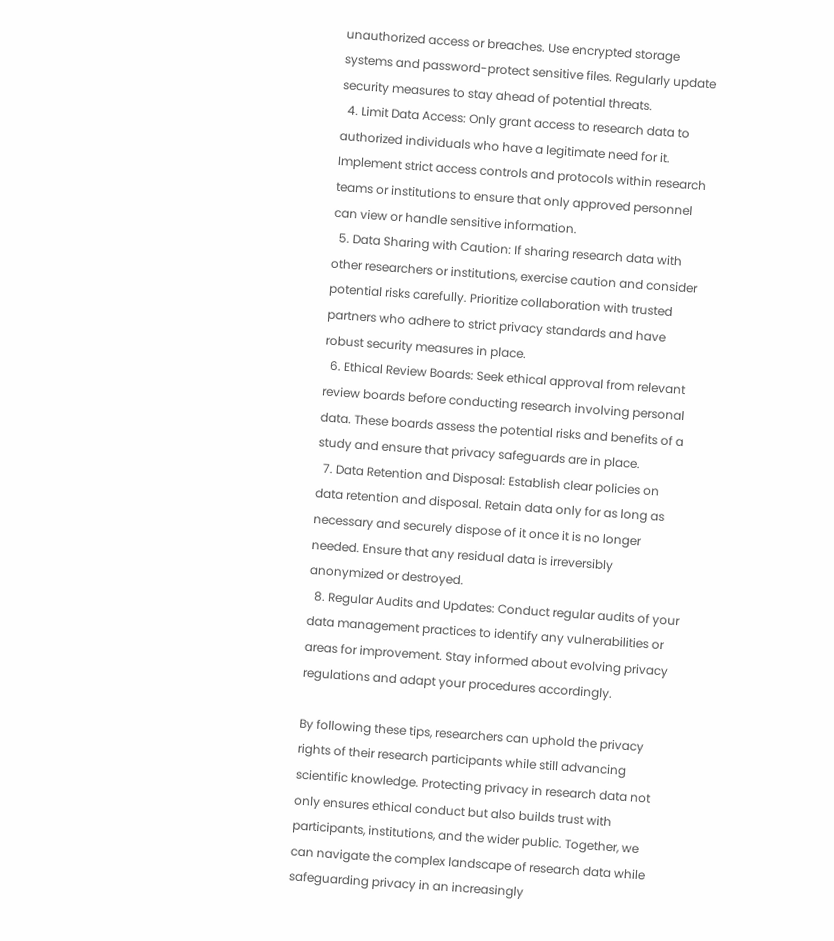unauthorized access or breaches. Use encrypted storage systems and password-protect sensitive files. Regularly update security measures to stay ahead of potential threats.
  4. Limit Data Access: Only grant access to research data to authorized individuals who have a legitimate need for it. Implement strict access controls and protocols within research teams or institutions to ensure that only approved personnel can view or handle sensitive information.
  5. Data Sharing with Caution: If sharing research data with other researchers or institutions, exercise caution and consider potential risks carefully. Prioritize collaboration with trusted partners who adhere to strict privacy standards and have robust security measures in place.
  6. Ethical Review Boards: Seek ethical approval from relevant review boards before conducting research involving personal data. These boards assess the potential risks and benefits of a study and ensure that privacy safeguards are in place.
  7. Data Retention and Disposal: Establish clear policies on data retention and disposal. Retain data only for as long as necessary and securely dispose of it once it is no longer needed. Ensure that any residual data is irreversibly anonymized or destroyed.
  8. Regular Audits and Updates: Conduct regular audits of your data management practices to identify any vulnerabilities or areas for improvement. Stay informed about evolving privacy regulations and adapt your procedures accordingly.

By following these tips, researchers can uphold the privacy rights of their research participants while still advancing scientific knowledge. Protecting privacy in research data not only ensures ethical conduct but also builds trust with participants, institutions, and the wider public. Together, we can navigate the complex landscape of research data while safeguarding privacy in an increasingly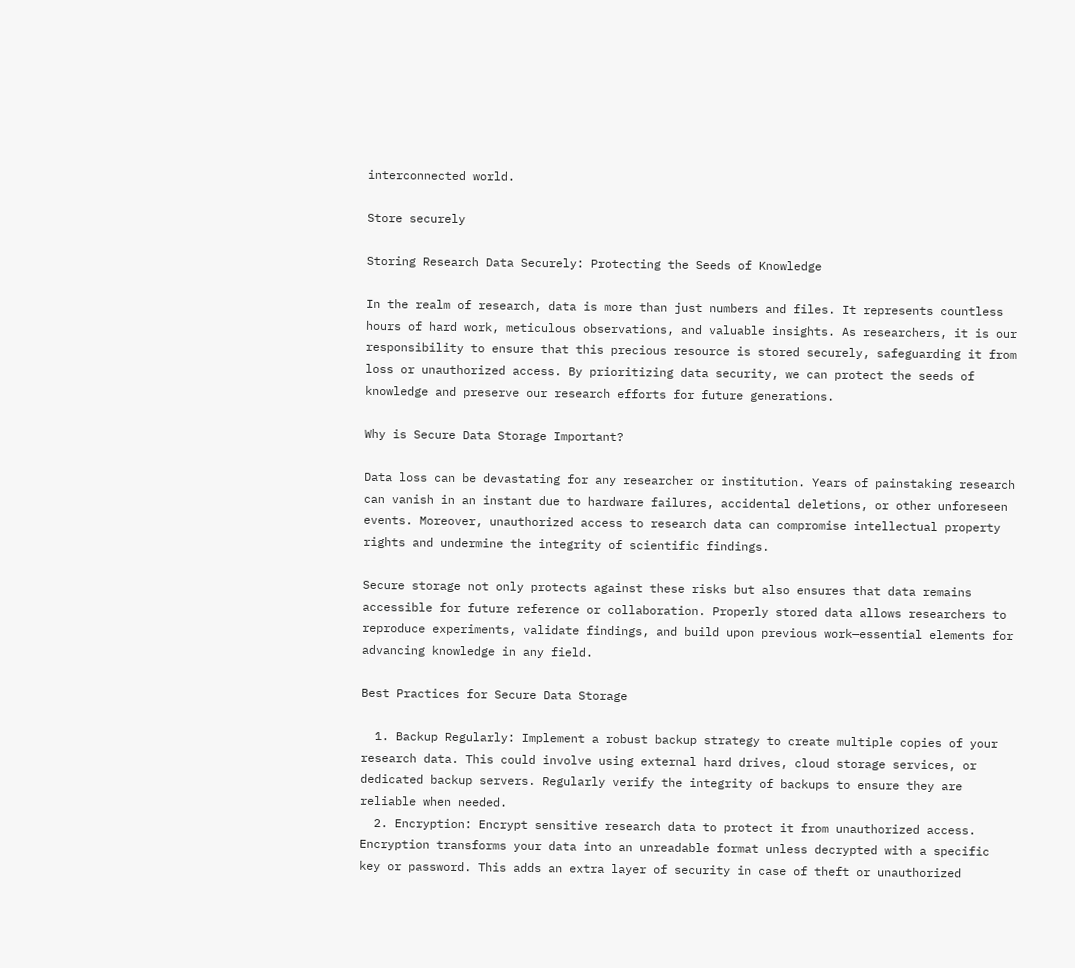interconnected world.

Store securely

Storing Research Data Securely: Protecting the Seeds of Knowledge

In the realm of research, data is more than just numbers and files. It represents countless hours of hard work, meticulous observations, and valuable insights. As researchers, it is our responsibility to ensure that this precious resource is stored securely, safeguarding it from loss or unauthorized access. By prioritizing data security, we can protect the seeds of knowledge and preserve our research efforts for future generations.

Why is Secure Data Storage Important?

Data loss can be devastating for any researcher or institution. Years of painstaking research can vanish in an instant due to hardware failures, accidental deletions, or other unforeseen events. Moreover, unauthorized access to research data can compromise intellectual property rights and undermine the integrity of scientific findings.

Secure storage not only protects against these risks but also ensures that data remains accessible for future reference or collaboration. Properly stored data allows researchers to reproduce experiments, validate findings, and build upon previous work—essential elements for advancing knowledge in any field.

Best Practices for Secure Data Storage

  1. Backup Regularly: Implement a robust backup strategy to create multiple copies of your research data. This could involve using external hard drives, cloud storage services, or dedicated backup servers. Regularly verify the integrity of backups to ensure they are reliable when needed.
  2. Encryption: Encrypt sensitive research data to protect it from unauthorized access. Encryption transforms your data into an unreadable format unless decrypted with a specific key or password. This adds an extra layer of security in case of theft or unauthorized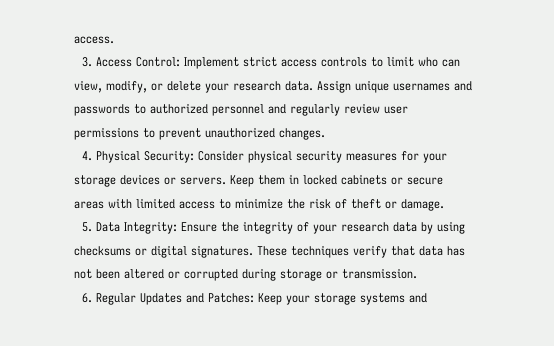access.
  3. Access Control: Implement strict access controls to limit who can view, modify, or delete your research data. Assign unique usernames and passwords to authorized personnel and regularly review user permissions to prevent unauthorized changes.
  4. Physical Security: Consider physical security measures for your storage devices or servers. Keep them in locked cabinets or secure areas with limited access to minimize the risk of theft or damage.
  5. Data Integrity: Ensure the integrity of your research data by using checksums or digital signatures. These techniques verify that data has not been altered or corrupted during storage or transmission.
  6. Regular Updates and Patches: Keep your storage systems and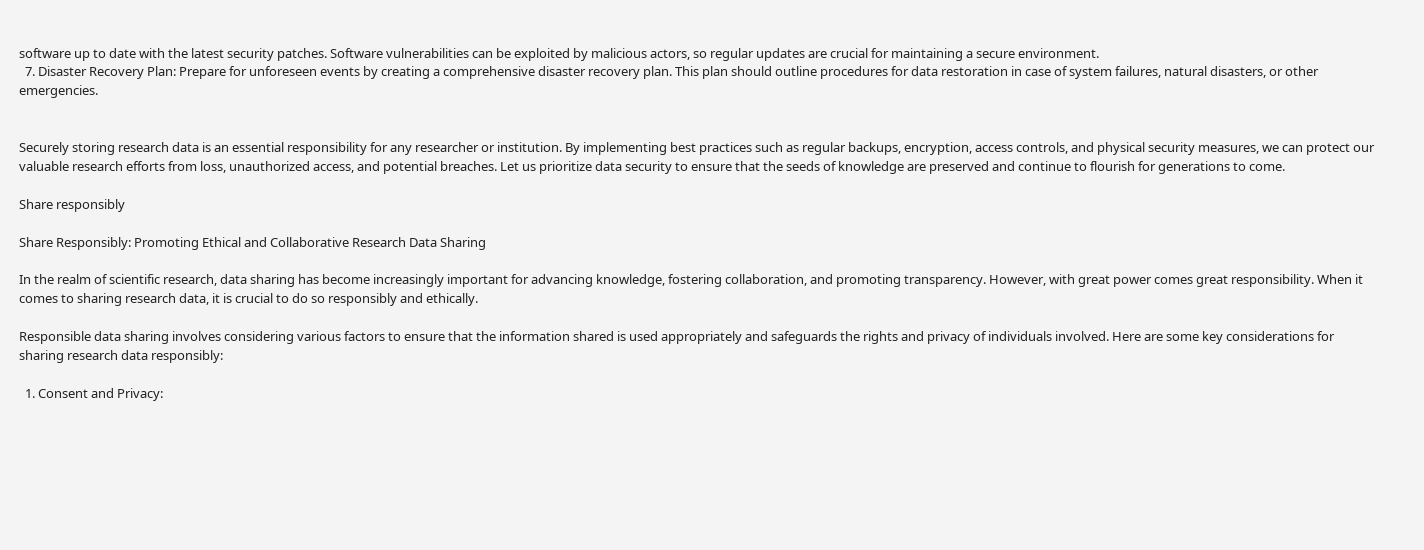software up to date with the latest security patches. Software vulnerabilities can be exploited by malicious actors, so regular updates are crucial for maintaining a secure environment.
  7. Disaster Recovery Plan: Prepare for unforeseen events by creating a comprehensive disaster recovery plan. This plan should outline procedures for data restoration in case of system failures, natural disasters, or other emergencies.


Securely storing research data is an essential responsibility for any researcher or institution. By implementing best practices such as regular backups, encryption, access controls, and physical security measures, we can protect our valuable research efforts from loss, unauthorized access, and potential breaches. Let us prioritize data security to ensure that the seeds of knowledge are preserved and continue to flourish for generations to come.

Share responsibly

Share Responsibly: Promoting Ethical and Collaborative Research Data Sharing

In the realm of scientific research, data sharing has become increasingly important for advancing knowledge, fostering collaboration, and promoting transparency. However, with great power comes great responsibility. When it comes to sharing research data, it is crucial to do so responsibly and ethically.

Responsible data sharing involves considering various factors to ensure that the information shared is used appropriately and safeguards the rights and privacy of individuals involved. Here are some key considerations for sharing research data responsibly:

  1. Consent and Privacy: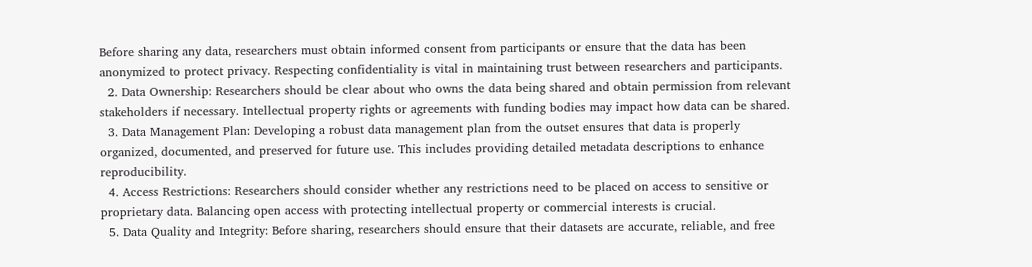Before sharing any data, researchers must obtain informed consent from participants or ensure that the data has been anonymized to protect privacy. Respecting confidentiality is vital in maintaining trust between researchers and participants.
  2. Data Ownership: Researchers should be clear about who owns the data being shared and obtain permission from relevant stakeholders if necessary. Intellectual property rights or agreements with funding bodies may impact how data can be shared.
  3. Data Management Plan: Developing a robust data management plan from the outset ensures that data is properly organized, documented, and preserved for future use. This includes providing detailed metadata descriptions to enhance reproducibility.
  4. Access Restrictions: Researchers should consider whether any restrictions need to be placed on access to sensitive or proprietary data. Balancing open access with protecting intellectual property or commercial interests is crucial.
  5. Data Quality and Integrity: Before sharing, researchers should ensure that their datasets are accurate, reliable, and free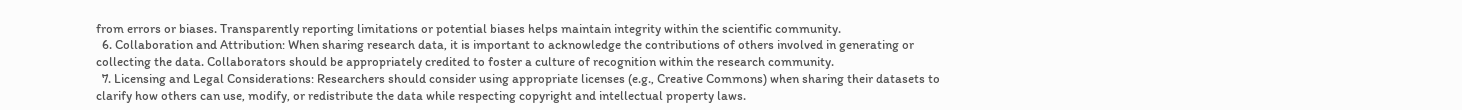from errors or biases. Transparently reporting limitations or potential biases helps maintain integrity within the scientific community.
  6. Collaboration and Attribution: When sharing research data, it is important to acknowledge the contributions of others involved in generating or collecting the data. Collaborators should be appropriately credited to foster a culture of recognition within the research community.
  7. Licensing and Legal Considerations: Researchers should consider using appropriate licenses (e.g., Creative Commons) when sharing their datasets to clarify how others can use, modify, or redistribute the data while respecting copyright and intellectual property laws.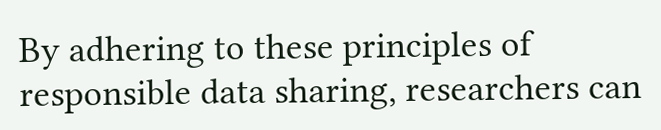By adhering to these principles of responsible data sharing, researchers can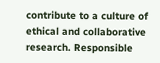contribute to a culture of ethical and collaborative research. Responsible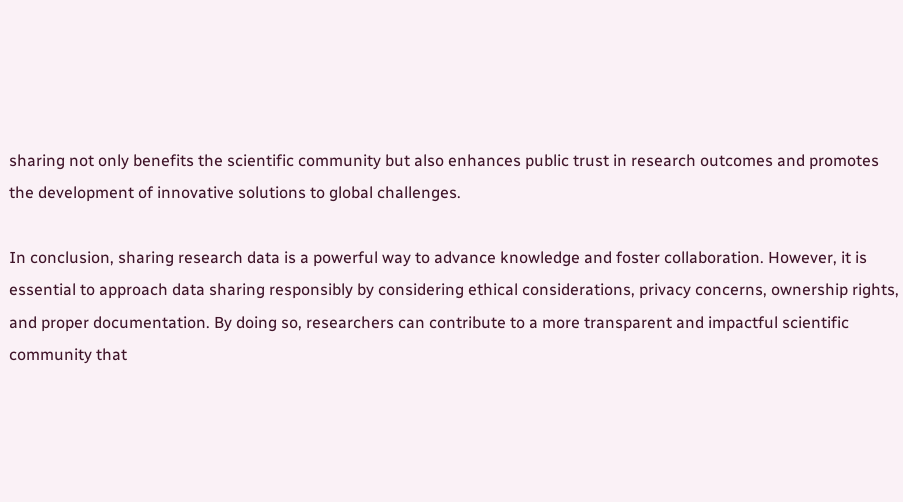sharing not only benefits the scientific community but also enhances public trust in research outcomes and promotes the development of innovative solutions to global challenges.

In conclusion, sharing research data is a powerful way to advance knowledge and foster collaboration. However, it is essential to approach data sharing responsibly by considering ethical considerations, privacy concerns, ownership rights, and proper documentation. By doing so, researchers can contribute to a more transparent and impactful scientific community that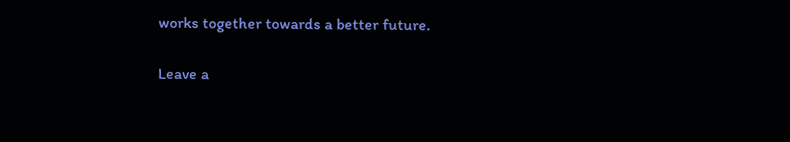works together towards a better future.

Leave a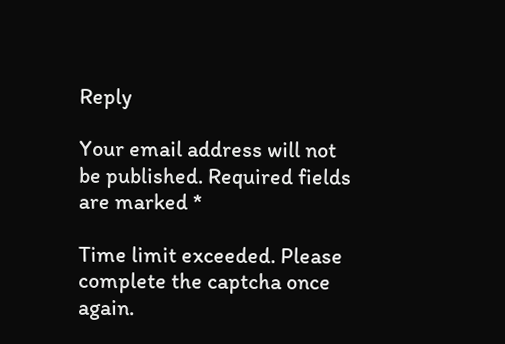Reply

Your email address will not be published. Required fields are marked *

Time limit exceeded. Please complete the captcha once again.